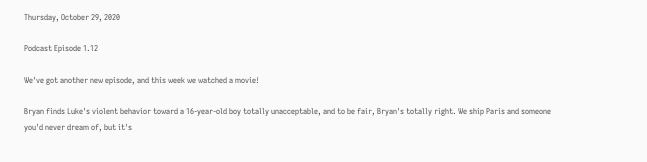Thursday, October 29, 2020

Podcast Episode 1.12

We've got another new episode, and this week we watched a movie!

Bryan finds Luke's violent behavior toward a 16-year-old boy totally unacceptable, and to be fair, Bryan's totally right. We ship Paris and someone you'd never dream of, but it's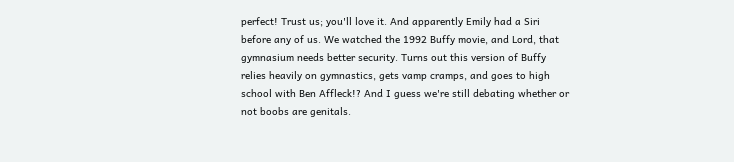perfect! Trust us; you'll love it. And apparently Emily had a Siri before any of us. We watched the 1992 Buffy movie, and Lord, that gymnasium needs better security. Turns out this version of Buffy relies heavily on gymnastics, gets vamp cramps, and goes to high school with Ben Affleck!? And I guess we're still debating whether or not boobs are genitals.